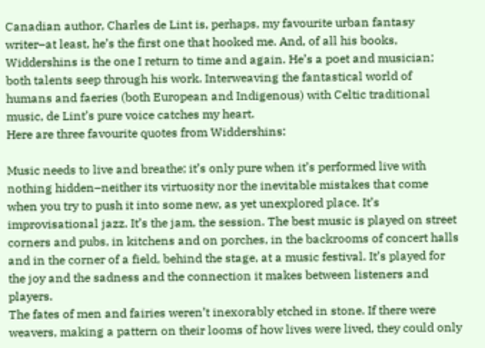Canadian author, Charles de Lint is, perhaps, my favourite urban fantasy writer–at least, he’s the first one that hooked me. And, of all his books, Widdershins is the one I return to time and again. He’s a poet and musician; both talents seep through his work. Interweaving the fantastical world of humans and faeries (both European and Indigenous) with Celtic traditional music, de Lint’s pure voice catches my heart.
Here are three favourite quotes from Widdershins:

Music needs to live and breathe; it’s only pure when it’s performed live with nothing hidden–neither its virtuosity nor the inevitable mistakes that come when you try to push it into some new, as yet unexplored place. It’s improvisational jazz. It’s the jam, the session. The best music is played on street corners and pubs, in kitchens and on porches, in the backrooms of concert halls and in the corner of a field, behind the stage, at a music festival. It’s played for the joy and the sadness and the connection it makes between listeners and players.
The fates of men and fairies weren’t inexorably etched in stone. If there were weavers, making a pattern on their looms of how lives were lived, they could only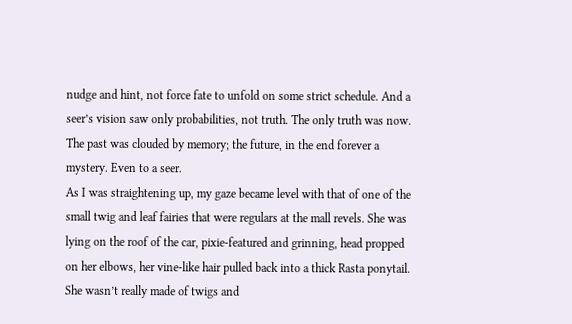nudge and hint, not force fate to unfold on some strict schedule. And a seer’s vision saw only probabilities, not truth. The only truth was now. The past was clouded by memory; the future, in the end forever a mystery. Even to a seer.
As I was straightening up, my gaze became level with that of one of the small twig and leaf fairies that were regulars at the mall revels. She was lying on the roof of the car, pixie-featured and grinning, head propped on her elbows, her vine-like hair pulled back into a thick Rasta ponytail. She wasn’t really made of twigs and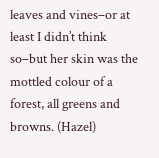leaves and vines–or at least I didn’t think so–but her skin was the mottled colour of a forest, all greens and browns. (Hazel)